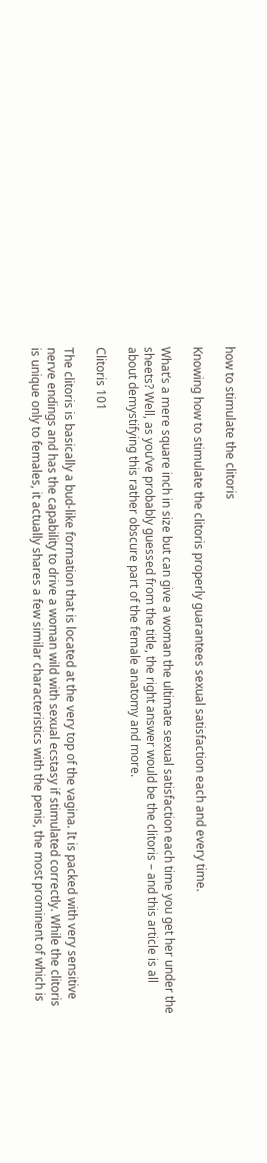how to stimulate the clitoris

Knowing how to stimulate the clitoris properly guarantees sexual satisfaction each and every time.

What’s a mere square inch in size but can give a woman the ultimate sexual satisfaction each time you get her under the sheets? Well, as you’ve probably guessed from the title, the right answer would be the clitoris – and this article is all about demystifying this rather obscure part of the female anatomy and more.

Clitoris 101

The clitoris is basically a bud-like formation that is located at the very top of the vagina. It is packed with very sensitive nerve endings and has the capability to drive a woman wild with sexual ecstasy if stimulated correctly. While the clitoris is unique only to females, it actually shares a few similar characteristics with the penis, the most prominent of which is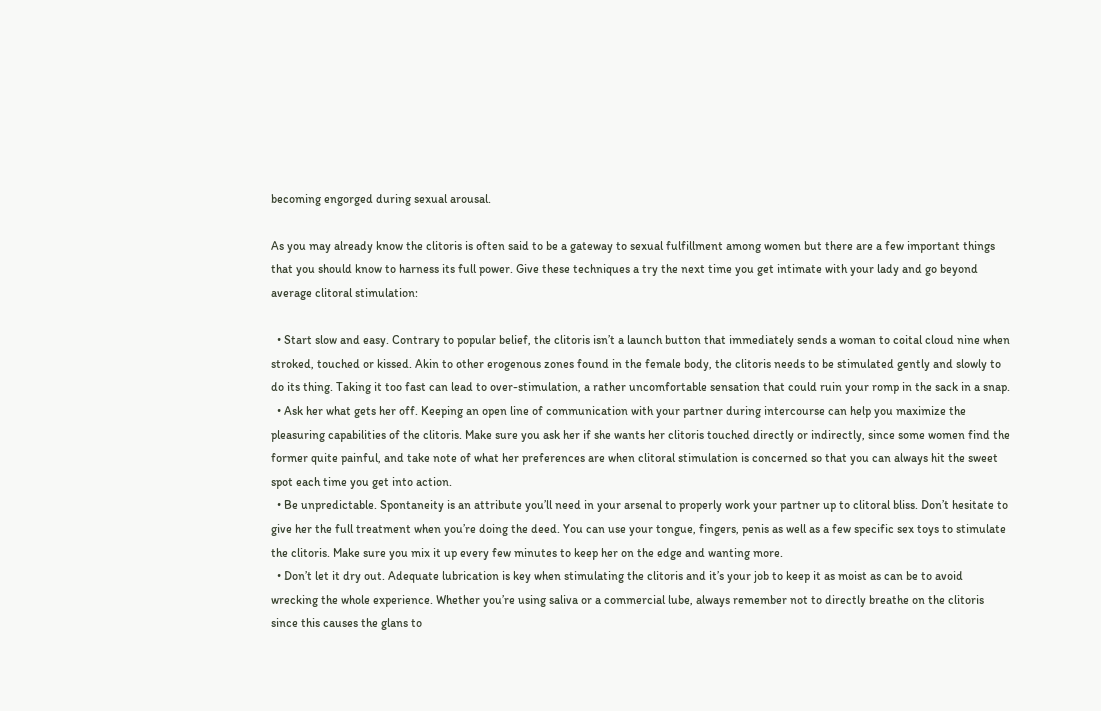becoming engorged during sexual arousal.

As you may already know the clitoris is often said to be a gateway to sexual fulfillment among women but there are a few important things that you should know to harness its full power. Give these techniques a try the next time you get intimate with your lady and go beyond average clitoral stimulation:

  • Start slow and easy. Contrary to popular belief, the clitoris isn’t a launch button that immediately sends a woman to coital cloud nine when stroked, touched or kissed. Akin to other erogenous zones found in the female body, the clitoris needs to be stimulated gently and slowly to do its thing. Taking it too fast can lead to over-stimulation, a rather uncomfortable sensation that could ruin your romp in the sack in a snap.
  • Ask her what gets her off. Keeping an open line of communication with your partner during intercourse can help you maximize the pleasuring capabilities of the clitoris. Make sure you ask her if she wants her clitoris touched directly or indirectly, since some women find the former quite painful, and take note of what her preferences are when clitoral stimulation is concerned so that you can always hit the sweet spot each time you get into action.
  • Be unpredictable. Spontaneity is an attribute you’ll need in your arsenal to properly work your partner up to clitoral bliss. Don’t hesitate to give her the full treatment when you’re doing the deed. You can use your tongue, fingers, penis as well as a few specific sex toys to stimulate the clitoris. Make sure you mix it up every few minutes to keep her on the edge and wanting more.
  • Don’t let it dry out. Adequate lubrication is key when stimulating the clitoris and it’s your job to keep it as moist as can be to avoid wrecking the whole experience. Whether you’re using saliva or a commercial lube, always remember not to directly breathe on the clitoris since this causes the glans to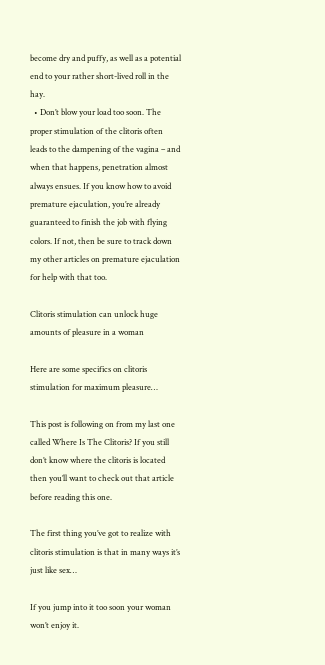become dry and puffy, as well as a potential end to your rather short-lived roll in the hay.
  • Don’t blow your load too soon. The proper stimulation of the clitoris often leads to the dampening of the vagina – and when that happens, penetration almost always ensues. If you know how to avoid premature ejaculation, you’re already guaranteed to finish the job with flying colors. If not, then be sure to track down my other articles on premature ejaculation for help with that too.

Clitoris stimulation can unlock huge amounts of pleasure in a woman

Here are some specifics on clitoris stimulation for maximum pleasure…

This post is following on from my last one called Where Is The Clitoris? If you still don’t know where the clitoris is located then you’ll want to check out that article before reading this one.

The first thing you’ve got to realize with clitoris stimulation is that in many ways it’s just like sex…

If you jump into it too soon your woman won’t enjoy it.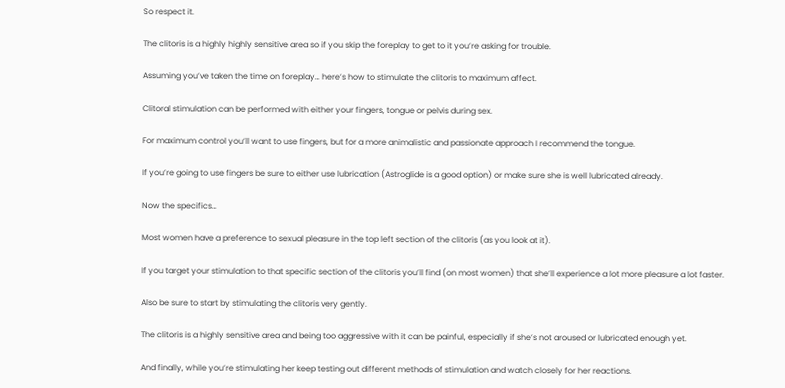So respect it.

The clitoris is a highly highly sensitive area so if you skip the foreplay to get to it you’re asking for trouble.

Assuming you’ve taken the time on foreplay… here’s how to stimulate the clitoris to maximum affect.

Clitoral stimulation can be performed with either your fingers, tongue or pelvis during sex.

For maximum control you’ll want to use fingers, but for a more animalistic and passionate approach I recommend the tongue.

If you’re going to use fingers be sure to either use lubrication (Astroglide is a good option) or make sure she is well lubricated already.

Now the specifics…

Most women have a preference to sexual pleasure in the top left section of the clitoris (as you look at it).

If you target your stimulation to that specific section of the clitoris you’ll find (on most women) that she’ll experience a lot more pleasure a lot faster.

Also be sure to start by stimulating the clitoris very gently.

The clitoris is a highly sensitive area and being too aggressive with it can be painful, especially if she’s not aroused or lubricated enough yet.

And finally, while you’re stimulating her keep testing out different methods of stimulation and watch closely for her reactions.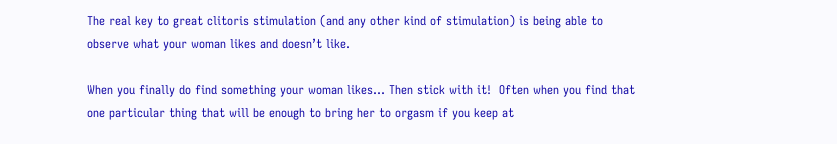The real key to great clitoris stimulation (and any other kind of stimulation) is being able to observe what your woman likes and doesn’t like.

When you finally do find something your woman likes… Then stick with it!  Often when you find that one particular thing that will be enough to bring her to orgasm if you keep at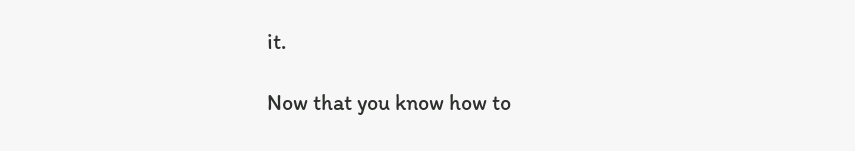it.

Now that you know how to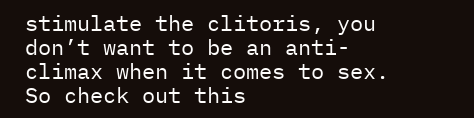stimulate the clitoris, you don’t want to be an anti-climax when it comes to sex.  So check out this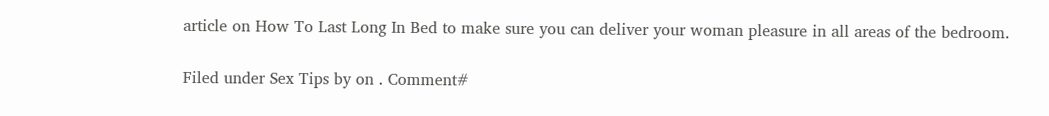article on How To Last Long In Bed to make sure you can deliver your woman pleasure in all areas of the bedroom.

Filed under Sex Tips by on . Comment#